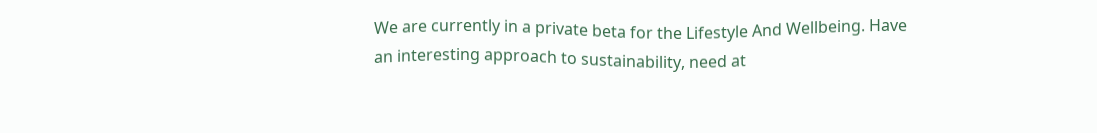We are currently in a private beta for the Lifestyle And Wellbeing. Have an interesting approach to sustainability, need at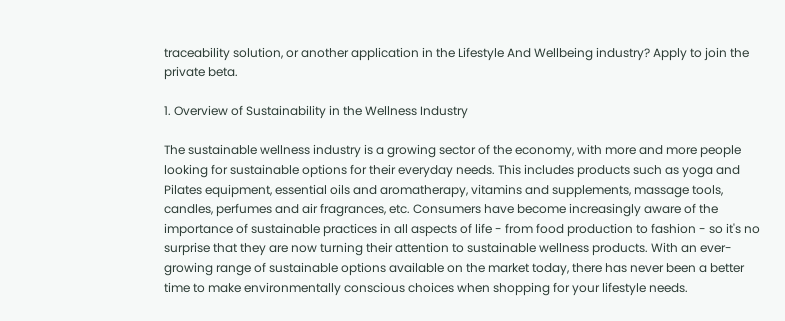traceability solution, or another application in the Lifestyle And Wellbeing industry? Apply to join the private beta.

1. Overview of Sustainability in the Wellness Industry

The sustainable wellness industry is a growing sector of the economy, with more and more people looking for sustainable options for their everyday needs. This includes products such as yoga and Pilates equipment, essential oils and aromatherapy, vitamins and supplements, massage tools, candles, perfumes and air fragrances, etc. Consumers have become increasingly aware of the importance of sustainable practices in all aspects of life - from food production to fashion - so it's no surprise that they are now turning their attention to sustainable wellness products. With an ever-growing range of sustainable options available on the market today, there has never been a better time to make environmentally conscious choices when shopping for your lifestyle needs.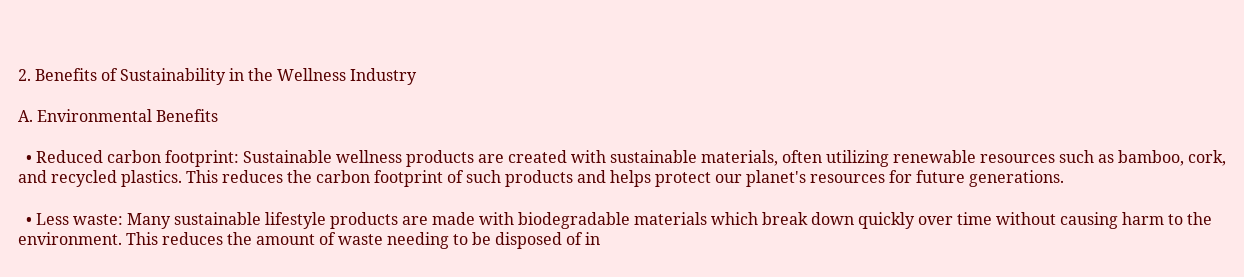2. Benefits of Sustainability in the Wellness Industry

A. Environmental Benefits

  • Reduced carbon footprint: Sustainable wellness products are created with sustainable materials, often utilizing renewable resources such as bamboo, cork, and recycled plastics. This reduces the carbon footprint of such products and helps protect our planet's resources for future generations.

  • Less waste: Many sustainable lifestyle products are made with biodegradable materials which break down quickly over time without causing harm to the environment. This reduces the amount of waste needing to be disposed of in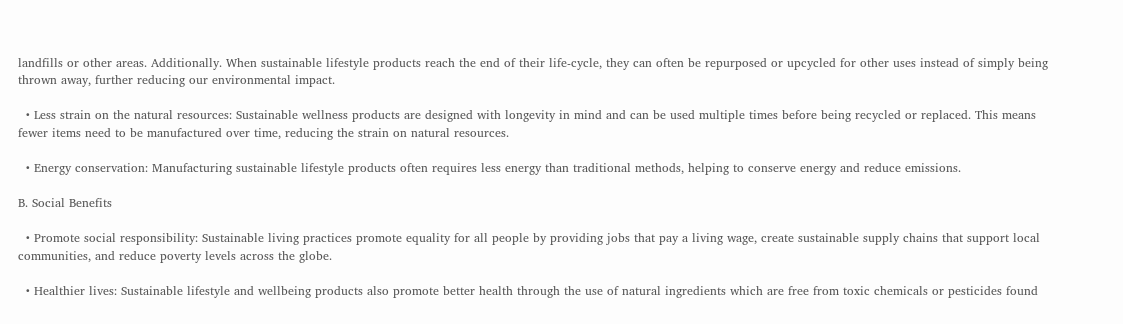landfills or other areas. Additionally. When sustainable lifestyle products reach the end of their life-cycle, they can often be repurposed or upcycled for other uses instead of simply being thrown away, further reducing our environmental impact.

  • Less strain on the natural resources: Sustainable wellness products are designed with longevity in mind and can be used multiple times before being recycled or replaced. This means fewer items need to be manufactured over time, reducing the strain on natural resources.

  • Energy conservation: Manufacturing sustainable lifestyle products often requires less energy than traditional methods, helping to conserve energy and reduce emissions.

B. Social Benefits

  • Promote social responsibility: Sustainable living practices promote equality for all people by providing jobs that pay a living wage, create sustainable supply chains that support local communities, and reduce poverty levels across the globe.

  • Healthier lives: Sustainable lifestyle and wellbeing products also promote better health through the use of natural ingredients which are free from toxic chemicals or pesticides found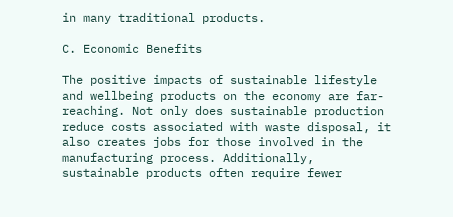in many traditional products.

C. Economic Benefits

The positive impacts of sustainable lifestyle and wellbeing products on the economy are far-reaching. Not only does sustainable production reduce costs associated with waste disposal, it also creates jobs for those involved in the manufacturing process. Additionally, sustainable products often require fewer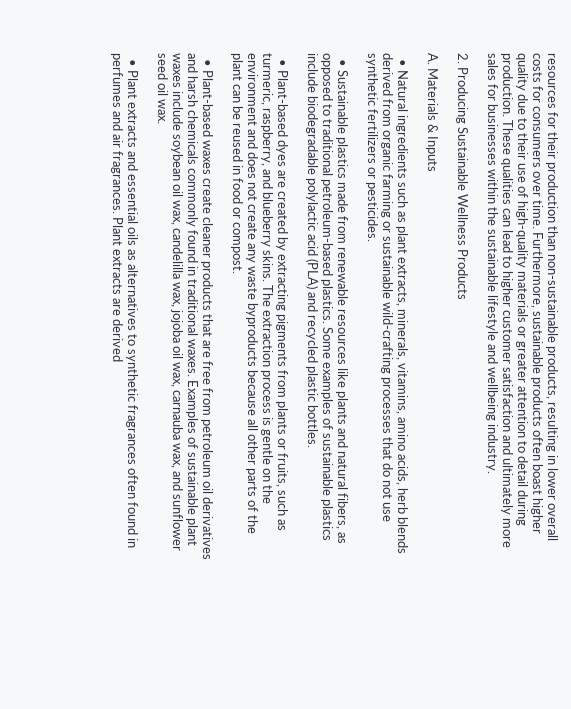resources for their production than non-sustainable products, resulting in lower overall costs for consumers over time. Furthermore, sustainable products often boast higher quality due to their use of high-quality materials or greater attention to detail during production. These qualities can lead to higher customer satisfaction and ultimately more sales for businesses within the sustainable lifestyle and wellbeing industry.

2. Producing Sustainable Wellness Products

A. Materials & Inputs

  • Natural ingredients such as plant extracts, minerals, vitamins, amino acids, herb blends derived from organic farming or sustainable wild-crafting processes that do not use synthetic fertilizers or pesticides.

  • Sustainable plastics made from renewable resources like plants and natural fibers, as opposed to traditional petroleum-based plastics. Some examples of sustainable plastics include biodegradable polylactic acid (PLA) and recycled plastic bottles.

  • Plant-based dyes are created by extracting pigments from plants or fruits, such as turmeric, raspberry, and blueberry skins. The extraction process is gentle on the environment and does not create any waste byproducts because all other parts of the plant can be reused in food or compost.

  • Plant-based waxes create cleaner products that are free from petroleum oil derivatives and harsh chemicals commonly found in traditional waxes. Examples of sustainable plant waxes include soybean oil wax, candelilla wax, jojoba oil wax, carnauba wax, and sunflower seed oil wax.

  • Plant extracts and essential oils as alternatives to synthetic fragrances often found in perfumes and air fragrances. Plant extracts are derived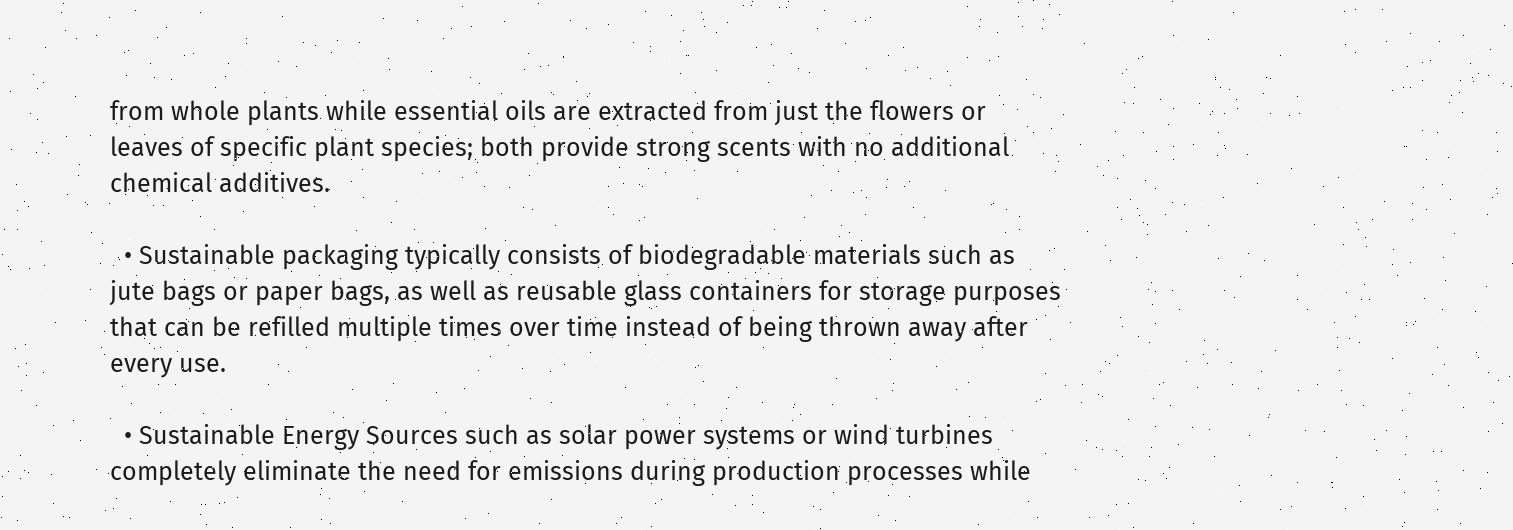from whole plants while essential oils are extracted from just the flowers or leaves of specific plant species; both provide strong scents with no additional chemical additives.

  • Sustainable packaging typically consists of biodegradable materials such as jute bags or paper bags, as well as reusable glass containers for storage purposes that can be refilled multiple times over time instead of being thrown away after every use.

  • Sustainable Energy Sources such as solar power systems or wind turbines completely eliminate the need for emissions during production processes while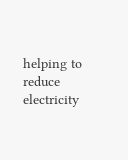helping to reduce electricity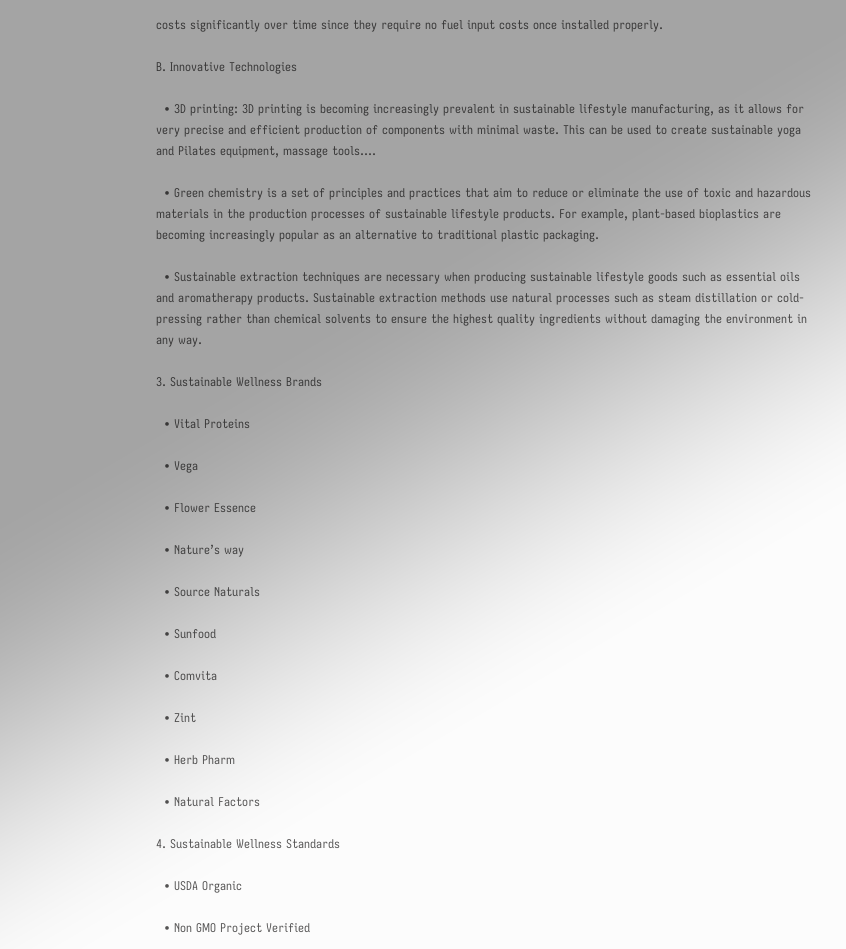costs significantly over time since they require no fuel input costs once installed properly.

B. Innovative Technologies

  • 3D printing: 3D printing is becoming increasingly prevalent in sustainable lifestyle manufacturing, as it allows for very precise and efficient production of components with minimal waste. This can be used to create sustainable yoga and Pilates equipment, massage tools….

  • Green chemistry is a set of principles and practices that aim to reduce or eliminate the use of toxic and hazardous materials in the production processes of sustainable lifestyle products. For example, plant-based bioplastics are becoming increasingly popular as an alternative to traditional plastic packaging.

  • Sustainable extraction techniques are necessary when producing sustainable lifestyle goods such as essential oils and aromatherapy products. Sustainable extraction methods use natural processes such as steam distillation or cold-pressing rather than chemical solvents to ensure the highest quality ingredients without damaging the environment in any way.

3. Sustainable Wellness Brands

  • Vital Proteins

  • Vega

  • Flower Essence

  • Nature’s way

  • Source Naturals

  • Sunfood

  • Comvita

  • Zint

  • Herb Pharm

  • Natural Factors

4. Sustainable Wellness Standards

  • USDA Organic

  • Non GMO Project Verified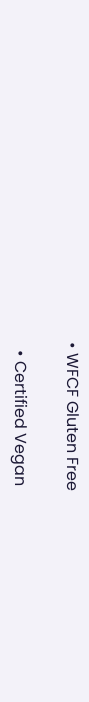• WFCF Gluten Free

  • Certified Vegan